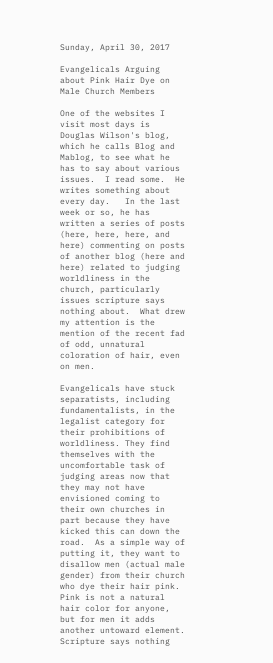Sunday, April 30, 2017

Evangelicals Arguing about Pink Hair Dye on Male Church Members

One of the websites I visit most days is Douglas Wilson's blog, which he calls Blog and Mablog, to see what he has to say about various issues.  I read some.  He writes something about every day.   In the last week or so, he has written a series of posts (here, here, here, and here) commenting on posts of another blog (here and here) related to judging worldliness in the church, particularly issues scripture says nothing about.  What drew my attention is the mention of the recent fad of odd, unnatural coloration of hair, even on men.

Evangelicals have stuck separatists, including fundamentalists, in the legalist category for their prohibitions of worldliness. They find themselves with the uncomfortable task of judging areas now that they may not have envisioned coming to their own churches in part because they have kicked this can down the road.  As a simple way of putting it, they want to disallow men (actual male gender) from their church who dye their hair pink.  Pink is not a natural hair color for anyone, but for men it adds another untoward element.  Scripture says nothing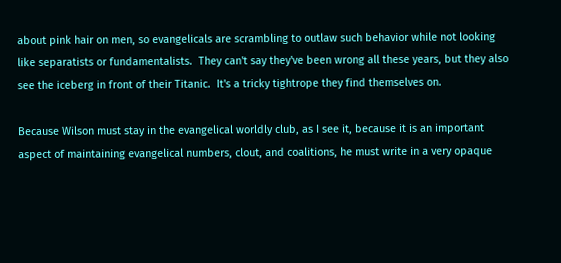about pink hair on men, so evangelicals are scrambling to outlaw such behavior while not looking like separatists or fundamentalists.  They can't say they've been wrong all these years, but they also see the iceberg in front of their Titanic.  It's a tricky tightrope they find themselves on.

Because Wilson must stay in the evangelical worldly club, as I see it, because it is an important aspect of maintaining evangelical numbers, clout, and coalitions, he must write in a very opaque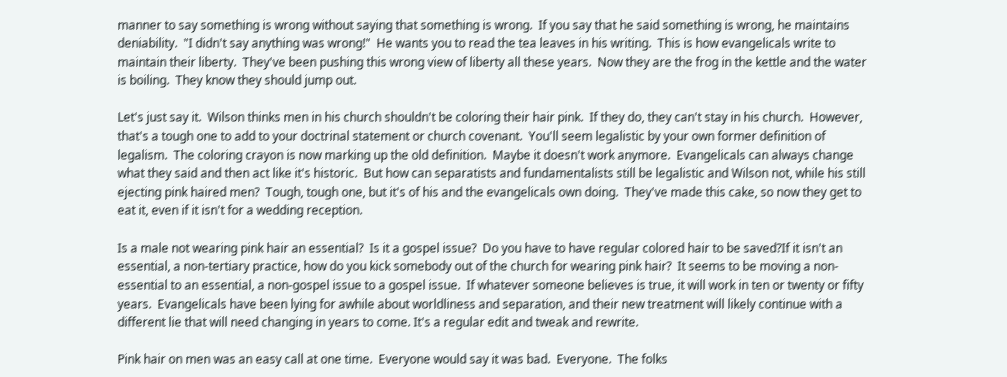manner to say something is wrong without saying that something is wrong.  If you say that he said something is wrong, he maintains deniability.  "I didn't say anything was wrong!"  He wants you to read the tea leaves in his writing.  This is how evangelicals write to maintain their liberty.  They've been pushing this wrong view of liberty all these years.  Now they are the frog in the kettle and the water is boiling.  They know they should jump out.

Let's just say it.  Wilson thinks men in his church shouldn't be coloring their hair pink.  If they do, they can't stay in his church.  However, that's a tough one to add to your doctrinal statement or church covenant.  You'll seem legalistic by your own former definition of legalism.  The coloring crayon is now marking up the old definition.  Maybe it doesn't work anymore.  Evangelicals can always change what they said and then act like it's historic.  But how can separatists and fundamentalists still be legalistic and Wilson not, while his still ejecting pink haired men?  Tough, tough one, but it's of his and the evangelicals own doing.  They've made this cake, so now they get to eat it, even if it isn't for a wedding reception.

Is a male not wearing pink hair an essential?  Is it a gospel issue?  Do you have to have regular colored hair to be saved?If it isn't an essential, a non-tertiary practice, how do you kick somebody out of the church for wearing pink hair?  It seems to be moving a non-essential to an essential, a non-gospel issue to a gospel issue.  If whatever someone believes is true, it will work in ten or twenty or fifty years.  Evangelicals have been lying for awhile about worldliness and separation, and their new treatment will likely continue with a different lie that will need changing in years to come. It's a regular edit and tweak and rewrite.

Pink hair on men was an easy call at one time.  Everyone would say it was bad.  Everyone.  The folks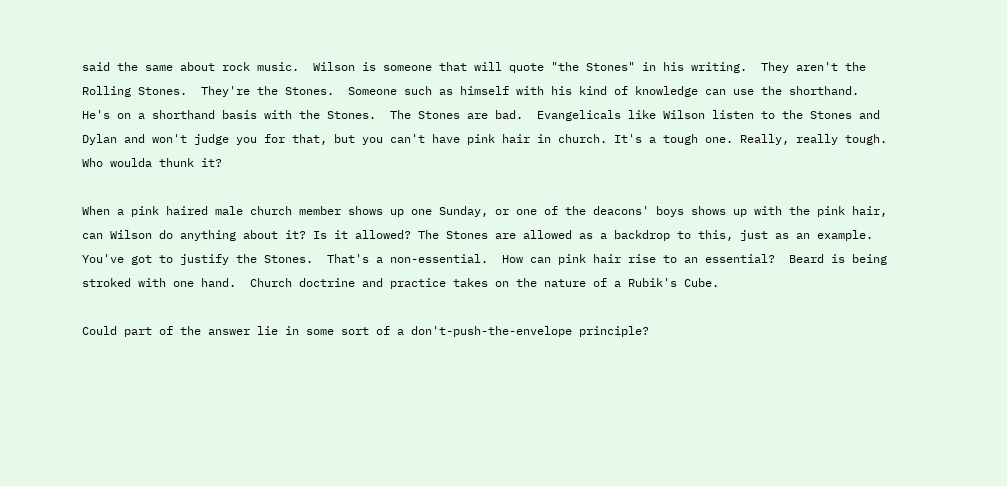said the same about rock music.  Wilson is someone that will quote "the Stones" in his writing.  They aren't the Rolling Stones.  They're the Stones.  Someone such as himself with his kind of knowledge can use the shorthand.  He's on a shorthand basis with the Stones.  The Stones are bad.  Evangelicals like Wilson listen to the Stones and Dylan and won't judge you for that, but you can't have pink hair in church. It's a tough one. Really, really tough. Who woulda thunk it?

When a pink haired male church member shows up one Sunday, or one of the deacons' boys shows up with the pink hair, can Wilson do anything about it? Is it allowed? The Stones are allowed as a backdrop to this, just as an example.  You've got to justify the Stones.  That's a non-essential.  How can pink hair rise to an essential?  Beard is being stroked with one hand.  Church doctrine and practice takes on the nature of a Rubik's Cube.

Could part of the answer lie in some sort of a don't-push-the-envelope principle?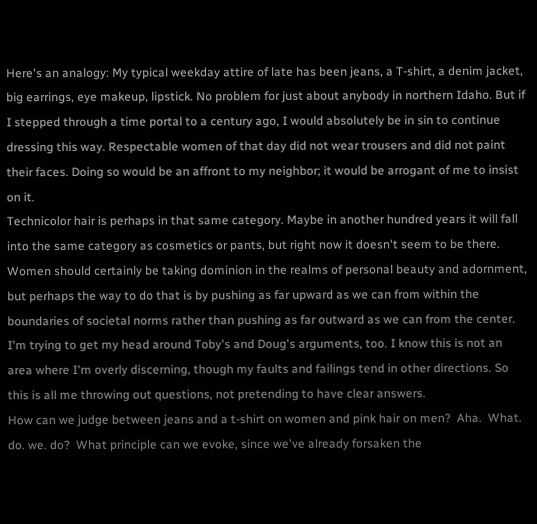Here's an analogy: My typical weekday attire of late has been jeans, a T-shirt, a denim jacket, big earrings, eye makeup, lipstick. No problem for just about anybody in northern Idaho. But if I stepped through a time portal to a century ago, I would absolutely be in sin to continue dressing this way. Respectable women of that day did not wear trousers and did not paint their faces. Doing so would be an affront to my neighbor; it would be arrogant of me to insist on it.
Technicolor hair is perhaps in that same category. Maybe in another hundred years it will fall into the same category as cosmetics or pants, but right now it doesn't seem to be there.
Women should certainly be taking dominion in the realms of personal beauty and adornment, but perhaps the way to do that is by pushing as far upward as we can from within the boundaries of societal norms rather than pushing as far outward as we can from the center.
I'm trying to get my head around Toby's and Doug's arguments, too. I know this is not an area where I'm overly discerning, though my faults and failings tend in other directions. So this is all me throwing out questions, not pretending to have clear answers.
How can we judge between jeans and a t-shirt on women and pink hair on men?  Aha.  What. do. we. do?  What principle can we evoke, since we've already forsaken the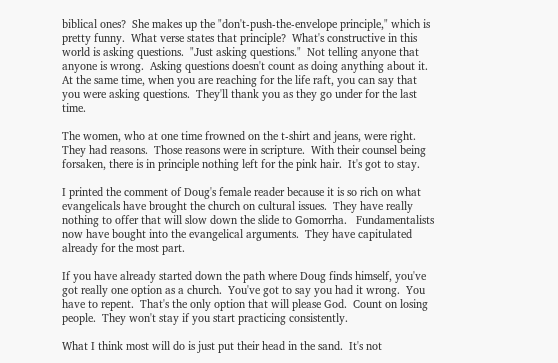biblical ones?  She makes up the "don't-push-the-envelope principle," which is pretty funny.  What verse states that principle?  What's constructive in this world is asking questions.  "Just asking questions."  Not telling anyone that anyone is wrong.  Asking questions doesn't count as doing anything about it.  At the same time, when you are reaching for the life raft, you can say that you were asking questions.  They'll thank you as they go under for the last time.

The women, who at one time frowned on the t-shirt and jeans, were right.  They had reasons.  Those reasons were in scripture.  With their counsel being forsaken, there is in principle nothing left for the pink hair.  It's got to stay.

I printed the comment of Doug's female reader because it is so rich on what evangelicals have brought the church on cultural issues.  They have really nothing to offer that will slow down the slide to Gomorrha.   Fundamentalists now have bought into the evangelical arguments.  They have capitulated already for the most part.

If you have already started down the path where Doug finds himself, you've got really one option as a church.  You've got to say you had it wrong.  You have to repent.  That's the only option that will please God.  Count on losing people.  They won't stay if you start practicing consistently.

What I think most will do is just put their head in the sand.  It's not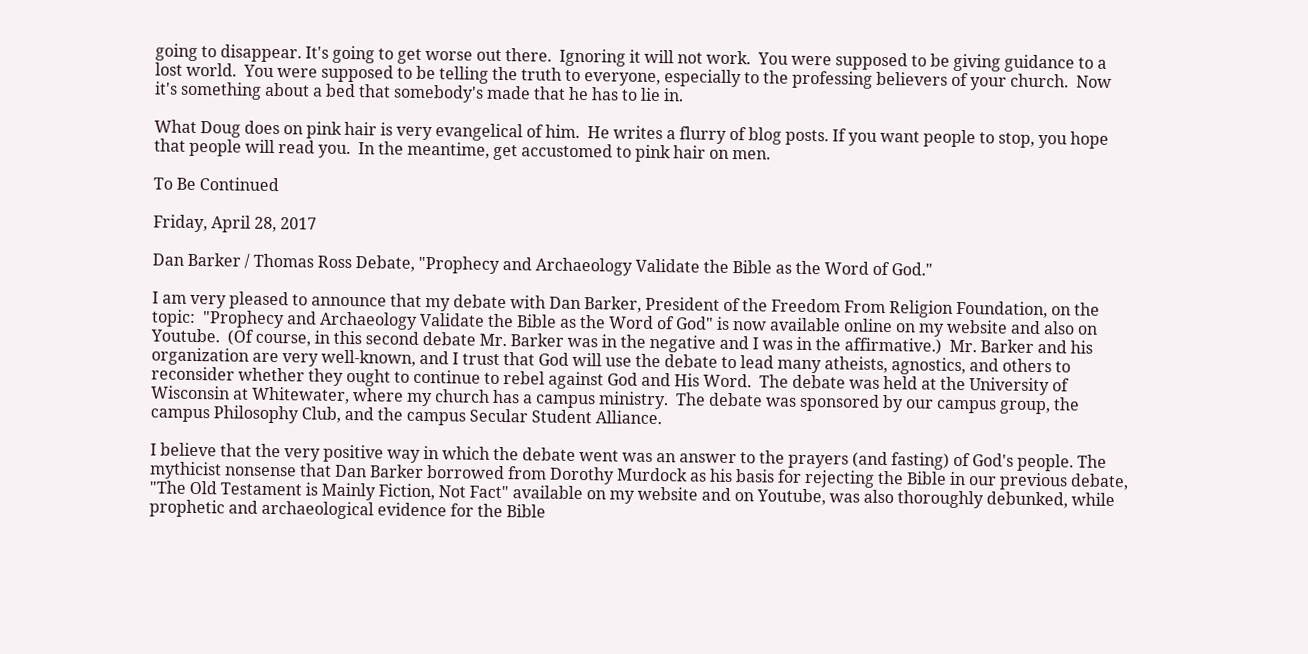going to disappear. It's going to get worse out there.  Ignoring it will not work.  You were supposed to be giving guidance to a lost world.  You were supposed to be telling the truth to everyone, especially to the professing believers of your church.  Now it's something about a bed that somebody's made that he has to lie in.

What Doug does on pink hair is very evangelical of him.  He writes a flurry of blog posts. If you want people to stop, you hope that people will read you.  In the meantime, get accustomed to pink hair on men.

To Be Continued

Friday, April 28, 2017

Dan Barker / Thomas Ross Debate, "Prophecy and Archaeology Validate the Bible as the Word of God."

I am very pleased to announce that my debate with Dan Barker, President of the Freedom From Religion Foundation, on the topic:  "Prophecy and Archaeology Validate the Bible as the Word of God" is now available online on my website and also on Youtube.  (Of course, in this second debate Mr. Barker was in the negative and I was in the affirmative.)  Mr. Barker and his organization are very well-known, and I trust that God will use the debate to lead many atheists, agnostics, and others to reconsider whether they ought to continue to rebel against God and His Word.  The debate was held at the University of Wisconsin at Whitewater, where my church has a campus ministry.  The debate was sponsored by our campus group, the campus Philosophy Club, and the campus Secular Student Alliance.

I believe that the very positive way in which the debate went was an answer to the prayers (and fasting) of God's people. The mythicist nonsense that Dan Barker borrowed from Dorothy Murdock as his basis for rejecting the Bible in our previous debate, "The Old Testament is Mainly Fiction, Not Fact" available on my website and on Youtube, was also thoroughly debunked, while prophetic and archaeological evidence for the Bible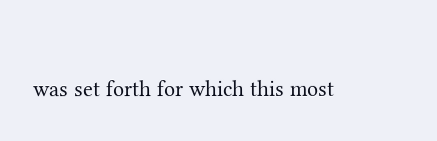was set forth for which this most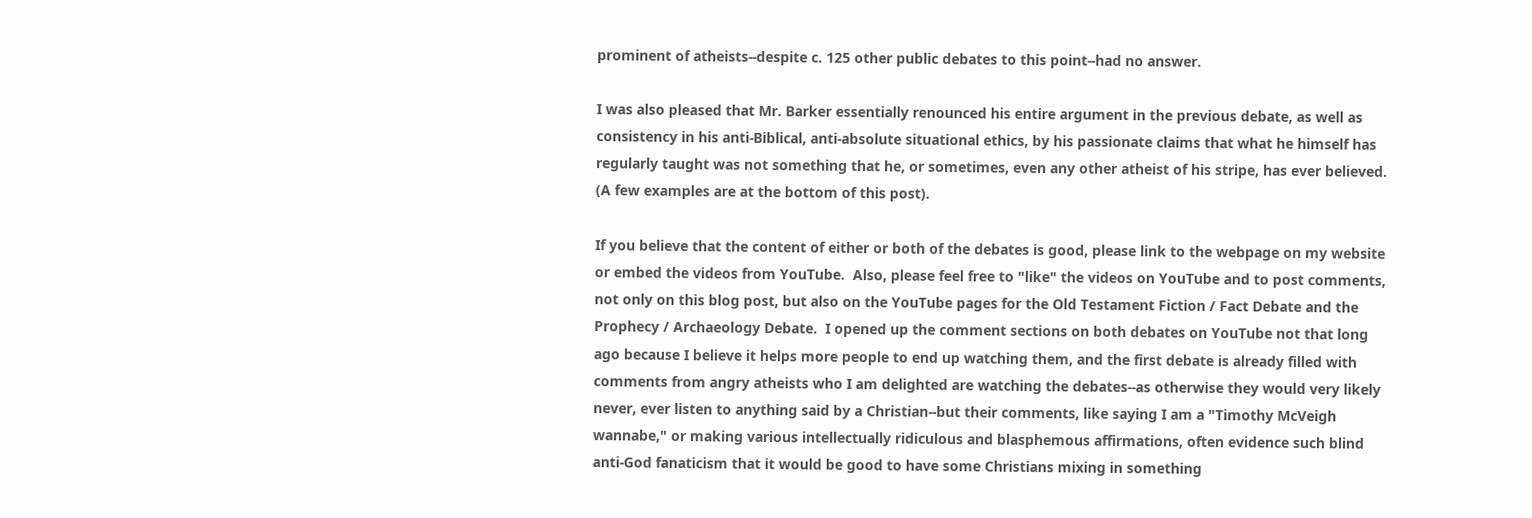prominent of atheists--despite c. 125 other public debates to this point--had no answer.

I was also pleased that Mr. Barker essentially renounced his entire argument in the previous debate, as well as consistency in his anti-Biblical, anti-absolute situational ethics, by his passionate claims that what he himself has regularly taught was not something that he, or sometimes, even any other atheist of his stripe, has ever believed.  (A few examples are at the bottom of this post).

If you believe that the content of either or both of the debates is good, please link to the webpage on my website or embed the videos from YouTube.  Also, please feel free to "like" the videos on YouTube and to post comments, not only on this blog post, but also on the YouTube pages for the Old Testament Fiction / Fact Debate and the Prophecy / Archaeology Debate.  I opened up the comment sections on both debates on YouTube not that long ago because I believe it helps more people to end up watching them, and the first debate is already filled with comments from angry atheists who I am delighted are watching the debates--as otherwise they would very likely never, ever listen to anything said by a Christian--but their comments, like saying I am a "Timothy McVeigh wannabe," or making various intellectually ridiculous and blasphemous affirmations, often evidence such blind anti-God fanaticism that it would be good to have some Christians mixing in something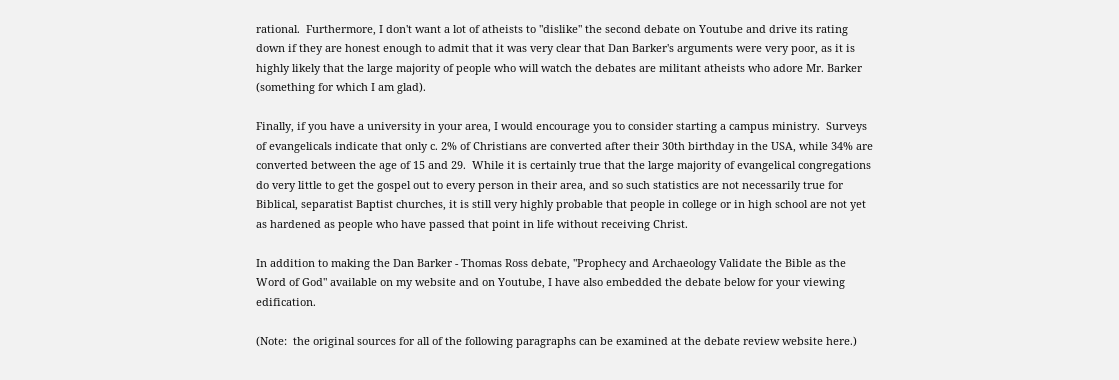rational.  Furthermore, I don't want a lot of atheists to "dislike" the second debate on Youtube and drive its rating down if they are honest enough to admit that it was very clear that Dan Barker's arguments were very poor, as it is highly likely that the large majority of people who will watch the debates are militant atheists who adore Mr. Barker (something for which I am glad).

Finally, if you have a university in your area, I would encourage you to consider starting a campus ministry.  Surveys of evangelicals indicate that only c. 2% of Christians are converted after their 30th birthday in the USA, while 34% are converted between the age of 15 and 29.  While it is certainly true that the large majority of evangelical congregations do very little to get the gospel out to every person in their area, and so such statistics are not necessarily true for Biblical, separatist Baptist churches, it is still very highly probable that people in college or in high school are not yet as hardened as people who have passed that point in life without receiving Christ.

In addition to making the Dan Barker - Thomas Ross debate, "Prophecy and Archaeology Validate the Bible as the Word of God" available on my website and on Youtube, I have also embedded the debate below for your viewing edification.

(Note:  the original sources for all of the following paragraphs can be examined at the debate review website here.)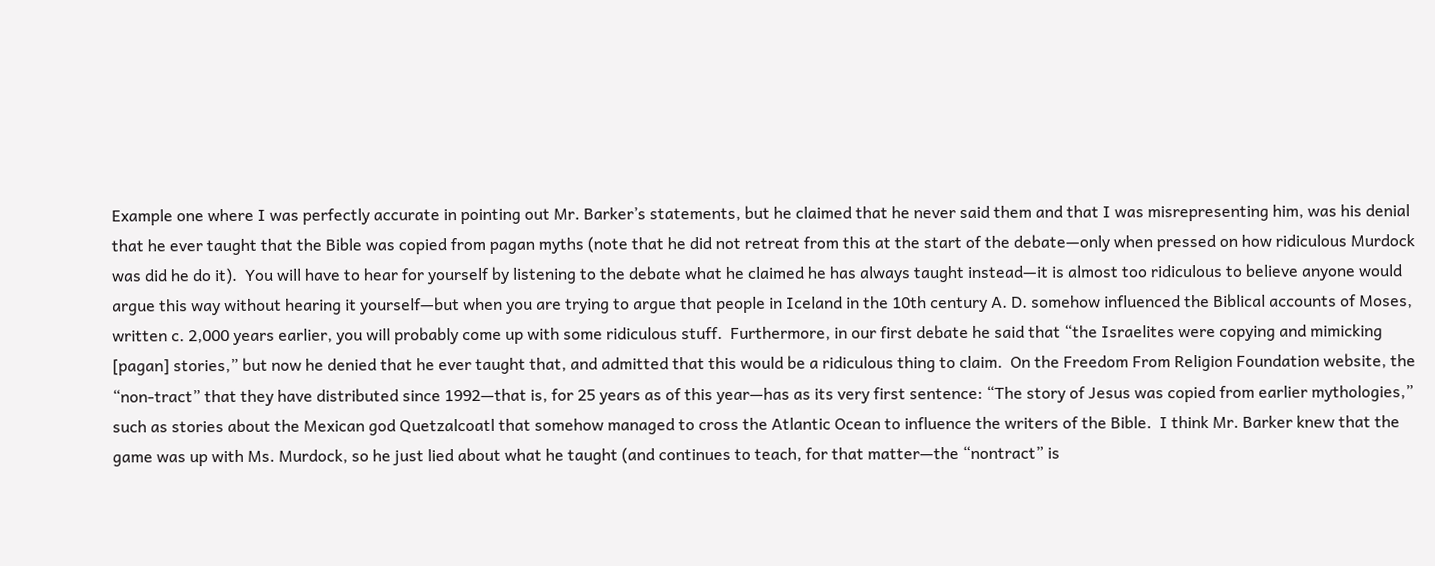Example one where I was perfectly accurate in pointing out Mr. Barker’s statements, but he claimed that he never said them and that I was misrepresenting him, was his denial that he ever taught that the Bible was copied from pagan myths (note that he did not retreat from this at the start of the debate—only when pressed on how ridiculous Murdock was did he do it).  You will have to hear for yourself by listening to the debate what he claimed he has always taught instead—it is almost too ridiculous to believe anyone would argue this way without hearing it yourself—but when you are trying to argue that people in Iceland in the 10th century A. D. somehow influenced the Biblical accounts of Moses, written c. 2,000 years earlier, you will probably come up with some ridiculous stuff.  Furthermore, in our first debate he said that “the Israelites were copying and mimicking [pagan] stories,” but now he denied that he ever taught that, and admitted that this would be a ridiculous thing to claim.  On the Freedom From Religion Foundation website, the “non-tract” that they have distributed since 1992—that is, for 25 years as of this year—has as its very first sentence: “The story of Jesus was copied from earlier mythologies,” such as stories about the Mexican god Quetzalcoatl that somehow managed to cross the Atlantic Ocean to influence the writers of the Bible.  I think Mr. Barker knew that the game was up with Ms. Murdock, so he just lied about what he taught (and continues to teach, for that matter—the “nontract” is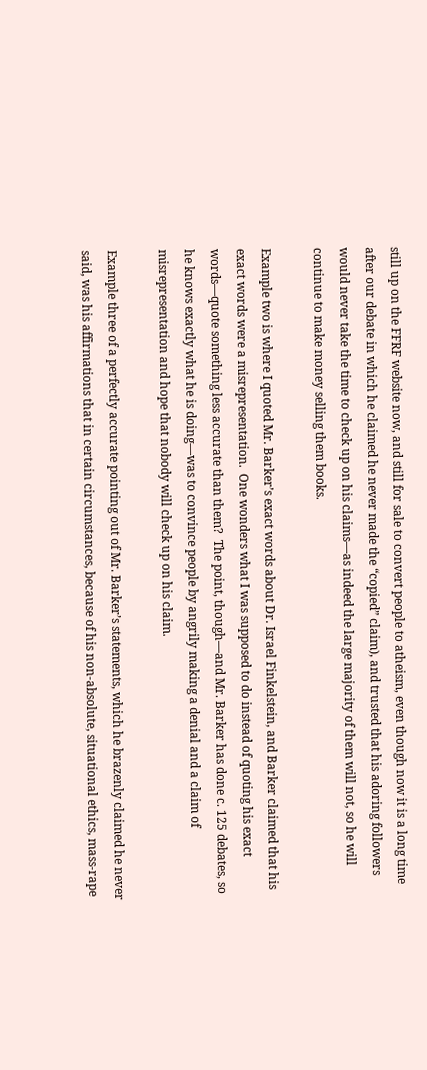still up on the FFRF website now, and still for sale to convert people to atheism, even though now it is a long time after our debate in which he claimed he never made the “copied” claim), and trusted that his adoring followers would never take the time to check up on his claims—as indeed the large majority of them will not, so he will continue to make money selling them books.

Example two is where I quoted Mr. Barker’s exact words about Dr. Israel Finkelstein, and Barker claimed that his exact words were a misrepresentation.  One wonders what I was supposed to do instead of quoting his exact words—quote something less accurate than them?  The point, though—and Mr. Barker has done c. 125 debates, so he knows exactly what he is doing—was to convince people by angrily making a denial and a claim of misrepresentation and hope that nobody will check up on his claim.

Example three of a perfectly accurate pointing out of Mr. Barker’s statements, which he brazenly claimed he never said, was his affirmations that in certain circumstances, because of his non-absolute, situational ethics, mass-rape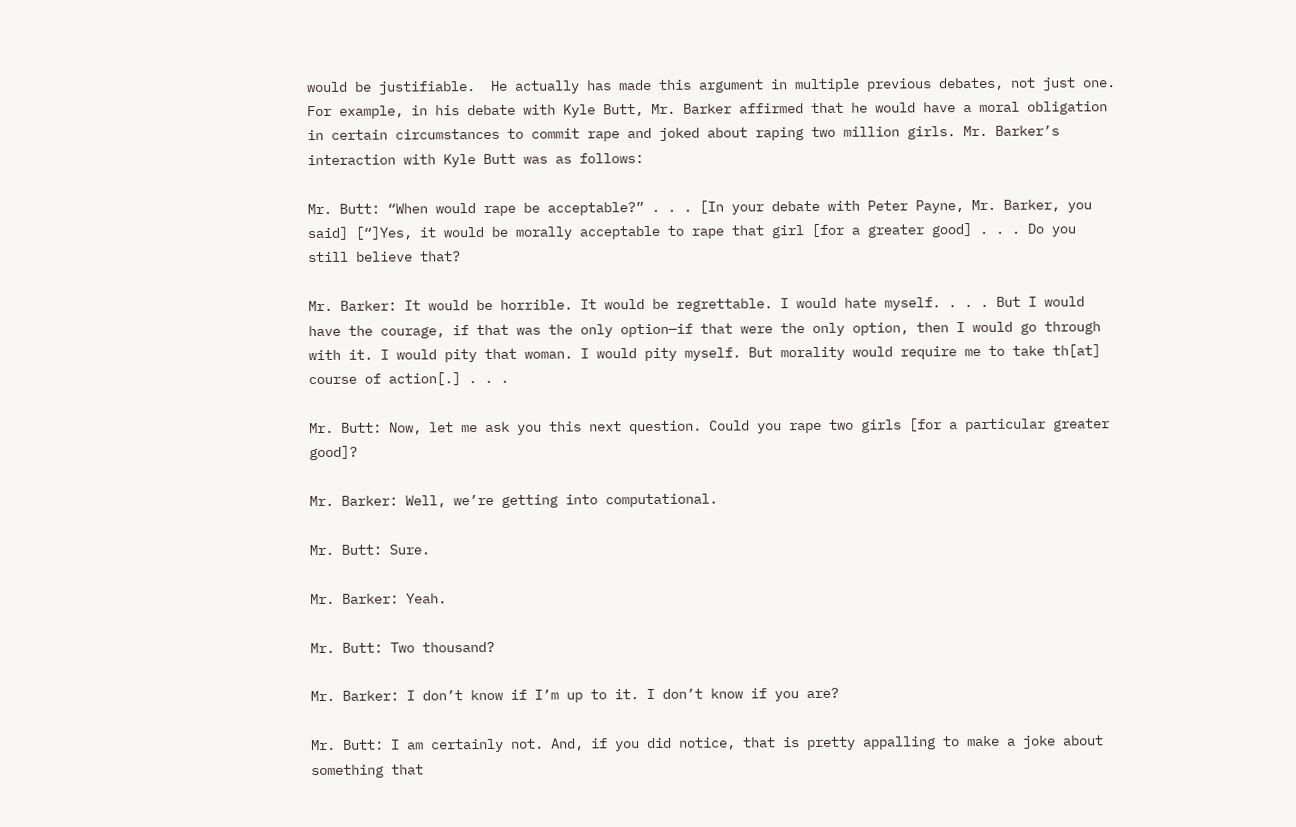would be justifiable.  He actually has made this argument in multiple previous debates, not just one.  For example, in his debate with Kyle Butt, Mr. Barker affirmed that he would have a moral obligation in certain circumstances to commit rape and joked about raping two million girls. Mr. Barker’s interaction with Kyle Butt was as follows:

Mr. Butt: “When would rape be acceptable?” . . . [In your debate with Peter Payne, Mr. Barker, you said] [“]Yes, it would be morally acceptable to rape that girl [for a greater good] . . . Do you still believe that?

Mr. Barker: It would be horrible. It would be regrettable. I would hate myself. . . . But I would have the courage, if that was the only option—if that were the only option, then I would go through with it. I would pity that woman. I would pity myself. But morality would require me to take th[at] course of action[.] . . .

Mr. Butt: Now, let me ask you this next question. Could you rape two girls [for a particular greater good]?

Mr. Barker: Well, we’re getting into computational.

Mr. Butt: Sure.

Mr. Barker: Yeah.

Mr. Butt: Two thousand?

Mr. Barker: I don’t know if I’m up to it. I don’t know if you are?

Mr. Butt: I am certainly not. And, if you did notice, that is pretty appalling to make a joke about something that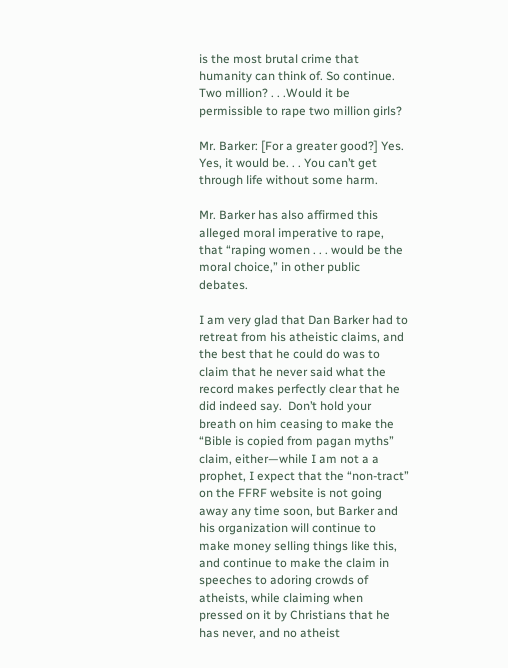is the most brutal crime that humanity can think of. So continue. Two million? . . .Would it be permissible to rape two million girls?

Mr. Barker: [For a greater good?] Yes. Yes, it would be. . . You can’t get through life without some harm.

Mr. Barker has also affirmed this alleged moral imperative to rape, that “raping women . . . would be the moral choice,” in other public debates.

I am very glad that Dan Barker had to retreat from his atheistic claims, and the best that he could do was to claim that he never said what the record makes perfectly clear that he did indeed say.  Don’t hold your breath on him ceasing to make the “Bible is copied from pagan myths” claim, either—while I am not a a prophet, I expect that the “non-tract” on the FFRF website is not going away any time soon, but Barker and his organization will continue to make money selling things like this, and continue to make the claim in speeches to adoring crowds of atheists, while claiming when pressed on it by Christians that he has never, and no atheist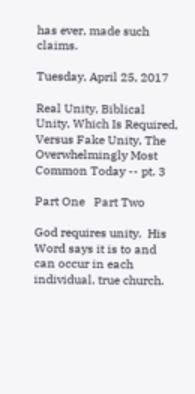has ever, made such claims.

Tuesday, April 25, 2017

Real Unity, Biblical Unity, Which Is Required, Versus Fake Unity, The Overwhelmingly Most Common Today -- pt. 3

Part One   Part Two

God requires unity.  His Word says it is to and can occur in each individual, true church.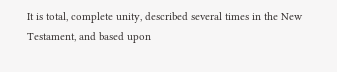It is total, complete unity, described several times in the New Testament, and based upon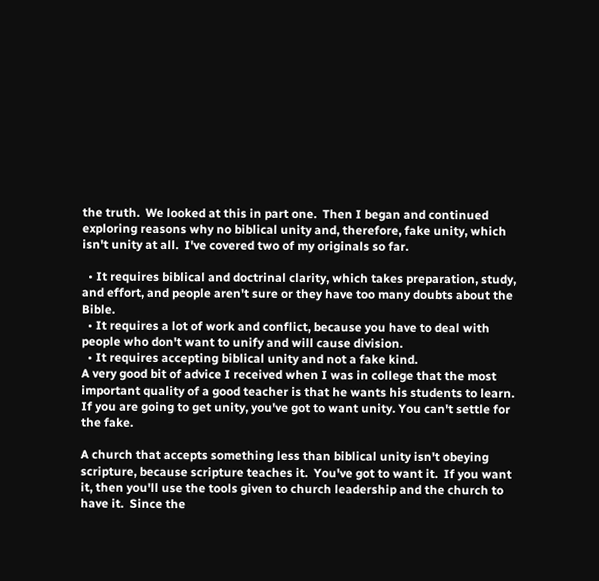the truth.  We looked at this in part one.  Then I began and continued exploring reasons why no biblical unity and, therefore, fake unity, which isn't unity at all.  I've covered two of my originals so far.

  • It requires biblical and doctrinal clarity, which takes preparation, study, and effort, and people aren't sure or they have too many doubts about the Bible.
  • It requires a lot of work and conflict, because you have to deal with people who don't want to unify and will cause division.
  • It requires accepting biblical unity and not a fake kind.
A very good bit of advice I received when I was in college that the most important quality of a good teacher is that he wants his students to learn.  If you are going to get unity, you've got to want unity. You can't settle for the fake.

A church that accepts something less than biblical unity isn't obeying scripture, because scripture teaches it.  You've got to want it.  If you want it, then you'll use the tools given to church leadership and the church to have it.  Since the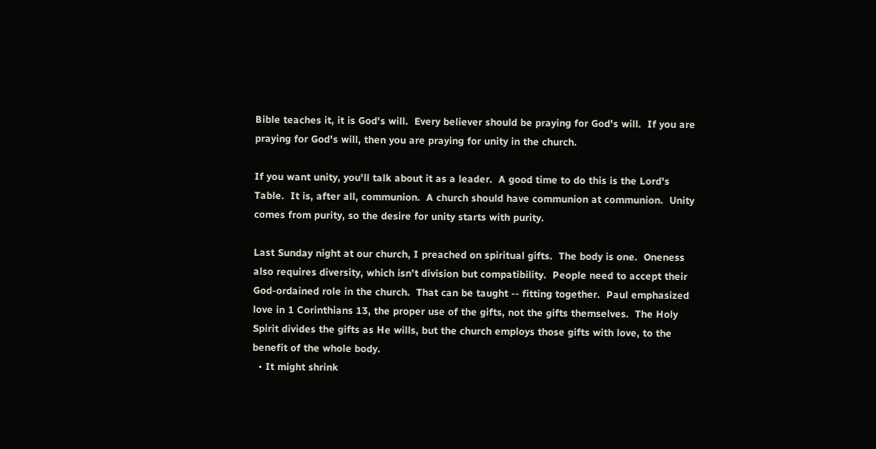Bible teaches it, it is God's will.  Every believer should be praying for God's will.  If you are praying for God's will, then you are praying for unity in the church.

If you want unity, you'll talk about it as a leader.  A good time to do this is the Lord's Table.  It is, after all, communion.  A church should have communion at communion.  Unity comes from purity, so the desire for unity starts with purity.

Last Sunday night at our church, I preached on spiritual gifts.  The body is one.  Oneness also requires diversity, which isn't division but compatibility.  People need to accept their God-ordained role in the church.  That can be taught -- fitting together.  Paul emphasized love in 1 Corinthians 13, the proper use of the gifts, not the gifts themselves.  The Holy Spirit divides the gifts as He wills, but the church employs those gifts with love, to the benefit of the whole body.
  • It might shrink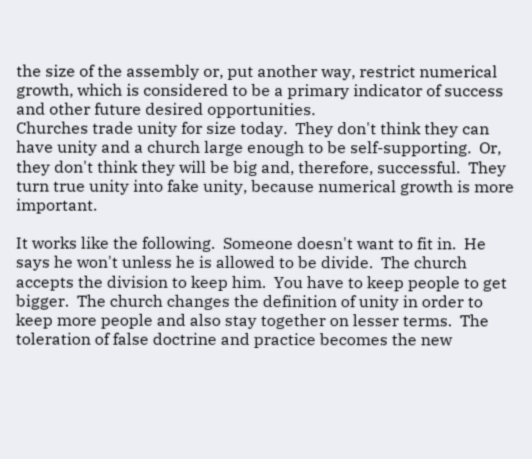the size of the assembly or, put another way, restrict numerical growth, which is considered to be a primary indicator of success and other future desired opportunities.
Churches trade unity for size today.  They don't think they can have unity and a church large enough to be self-supporting.  Or, they don't think they will be big and, therefore, successful.  They turn true unity into fake unity, because numerical growth is more important.

It works like the following.  Someone doesn't want to fit in.  He says he won't unless he is allowed to be divide.  The church accepts the division to keep him.  You have to keep people to get bigger.  The church changes the definition of unity in order to keep more people and also stay together on lesser terms.  The toleration of false doctrine and practice becomes the new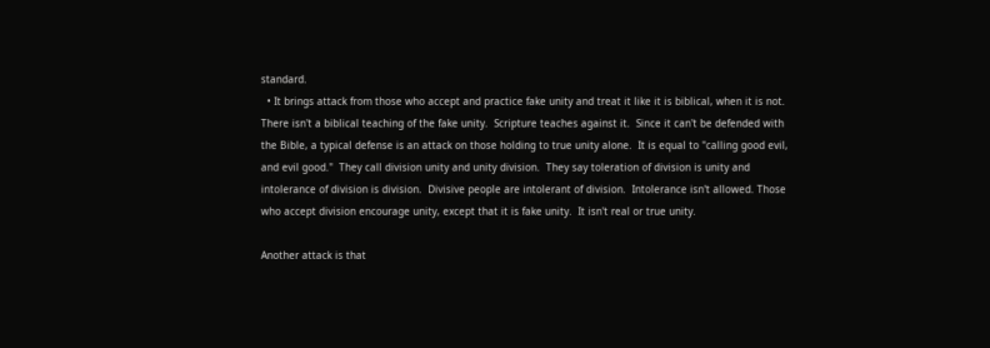standard.
  • It brings attack from those who accept and practice fake unity and treat it like it is biblical, when it is not.
There isn't a biblical teaching of the fake unity.  Scripture teaches against it.  Since it can't be defended with the Bible, a typical defense is an attack on those holding to true unity alone.  It is equal to "calling good evil, and evil good."  They call division unity and unity division.  They say toleration of division is unity and intolerance of division is division.  Divisive people are intolerant of division.  Intolerance isn't allowed. Those who accept division encourage unity, except that it is fake unity.  It isn't real or true unity.

Another attack is that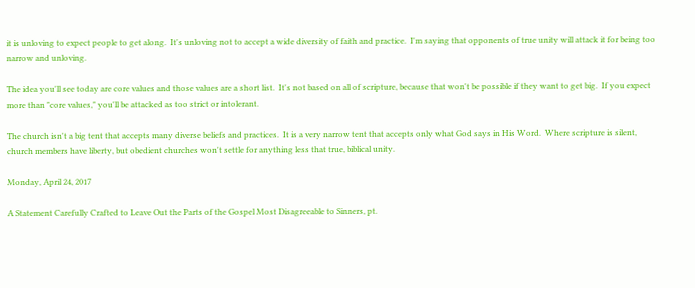it is unloving to expect people to get along.  It's unloving not to accept a wide diversity of faith and practice.  I'm saying that opponents of true unity will attack it for being too narrow and unloving.

The idea you'll see today are core values and those values are a short list.  It's not based on all of scripture, because that won't be possible if they want to get big.  If you expect more than "core values," you'll be attacked as too strict or intolerant.

The church isn't a big tent that accepts many diverse beliefs and practices.  It is a very narrow tent that accepts only what God says in His Word.  Where scripture is silent, church members have liberty, but obedient churches won't settle for anything less that true, biblical unity.

Monday, April 24, 2017

A Statement Carefully Crafted to Leave Out the Parts of the Gospel Most Disagreeable to Sinners, pt.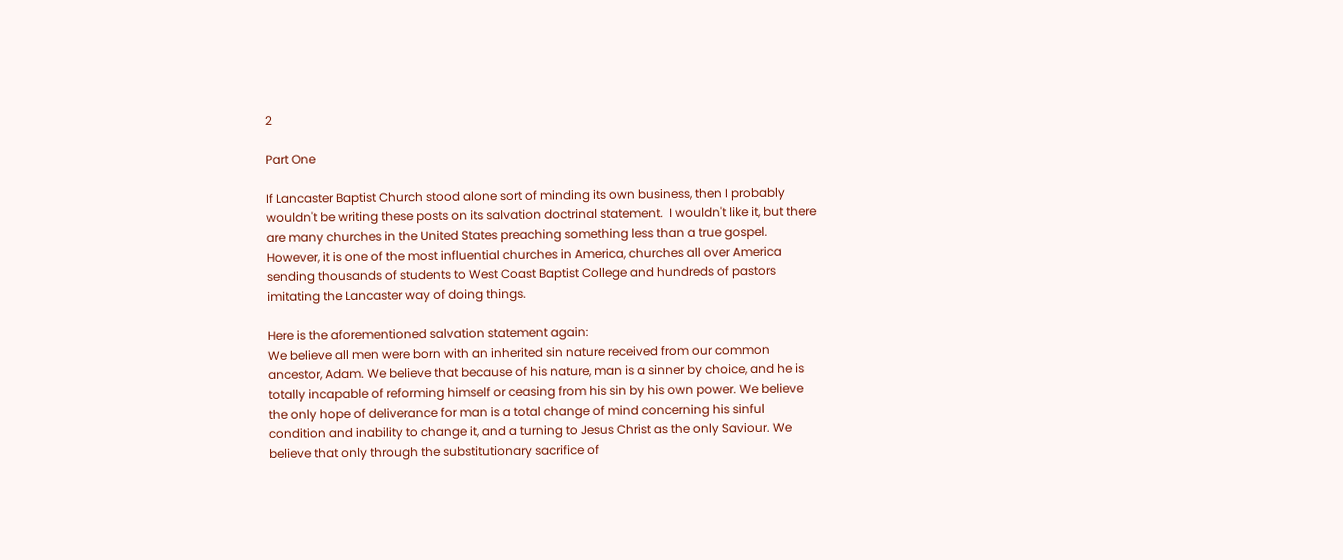2

Part One

If Lancaster Baptist Church stood alone sort of minding its own business, then I probably wouldn't be writing these posts on its salvation doctrinal statement.  I wouldn't like it, but there are many churches in the United States preaching something less than a true gospel.  However, it is one of the most influential churches in America, churches all over America sending thousands of students to West Coast Baptist College and hundreds of pastors imitating the Lancaster way of doing things.

Here is the aforementioned salvation statement again:
We believe all men were born with an inherited sin nature received from our common ancestor, Adam. We believe that because of his nature, man is a sinner by choice, and he is totally incapable of reforming himself or ceasing from his sin by his own power. We believe the only hope of deliverance for man is a total change of mind concerning his sinful condition and inability to change it, and a turning to Jesus Christ as the only Saviour. We believe that only through the substitutionary sacrifice of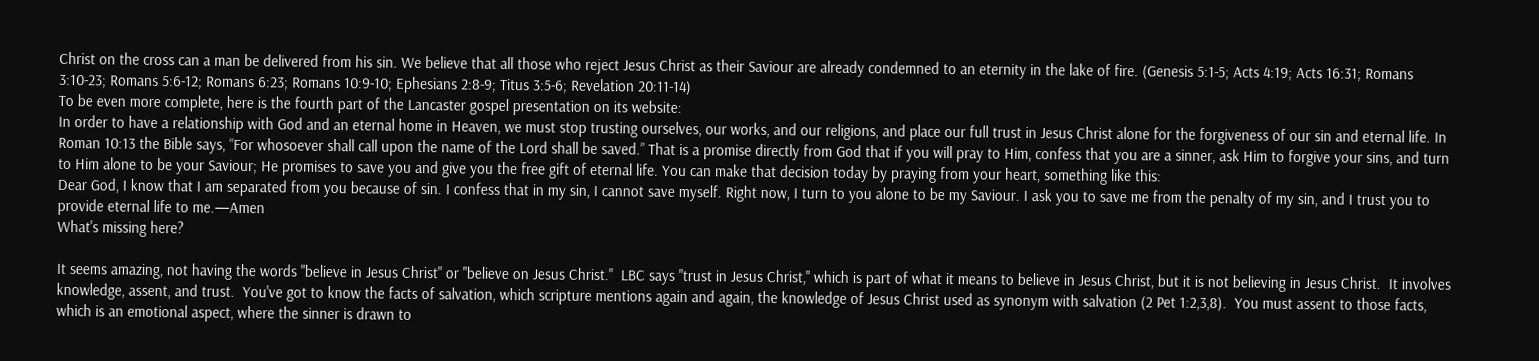Christ on the cross can a man be delivered from his sin. We believe that all those who reject Jesus Christ as their Saviour are already condemned to an eternity in the lake of fire. (Genesis 5:1-5; Acts 4:19; Acts 16:31; Romans 3:10-23; Romans 5:6-12; Romans 6:23; Romans 10:9-10; Ephesians 2:8-9; Titus 3:5-6; Revelation 20:11-14)
To be even more complete, here is the fourth part of the Lancaster gospel presentation on its website:
In order to have a relationship with God and an eternal home in Heaven, we must stop trusting ourselves, our works, and our religions, and place our full trust in Jesus Christ alone for the forgiveness of our sin and eternal life. In Roman 10:13 the Bible says, “For whosoever shall call upon the name of the Lord shall be saved.” That is a promise directly from God that if you will pray to Him, confess that you are a sinner, ask Him to forgive your sins, and turn to Him alone to be your Saviour; He promises to save you and give you the free gift of eternal life. You can make that decision today by praying from your heart, something like this:
Dear God, I know that I am separated from you because of sin. I confess that in my sin, I cannot save myself. Right now, I turn to you alone to be my Saviour. I ask you to save me from the penalty of my sin, and I trust you to provide eternal life to me.—Amen
What's missing here?

It seems amazing, not having the words "believe in Jesus Christ" or "believe on Jesus Christ."  LBC says "trust in Jesus Christ," which is part of what it means to believe in Jesus Christ, but it is not believing in Jesus Christ.  It involves knowledge, assent, and trust.  You've got to know the facts of salvation, which scripture mentions again and again, the knowledge of Jesus Christ used as synonym with salvation (2 Pet 1:2,3,8).  You must assent to those facts, which is an emotional aspect, where the sinner is drawn to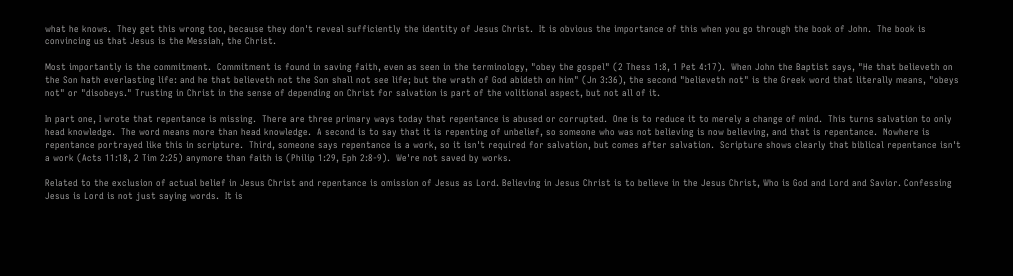what he knows.  They get this wrong too, because they don't reveal sufficiently the identity of Jesus Christ.  It is obvious the importance of this when you go through the book of John.  The book is convincing us that Jesus is the Messiah, the Christ.

Most importantly is the commitment.  Commitment is found in saving faith, even as seen in the terminology, "obey the gospel" (2 Thess 1:8, 1 Pet 4:17).  When John the Baptist says, "He that believeth on the Son hath everlasting life: and he that believeth not the Son shall not see life; but the wrath of God abideth on him" (Jn 3:36), the second "believeth not" is the Greek word that literally means, "obeys not" or "disobeys." Trusting in Christ in the sense of depending on Christ for salvation is part of the volitional aspect, but not all of it.

In part one, I wrote that repentance is missing.  There are three primary ways today that repentance is abused or corrupted.  One is to reduce it to merely a change of mind.  This turns salvation to only head knowledge.  The word means more than head knowledge.  A second is to say that it is repenting of unbelief, so someone who was not believing is now believing, and that is repentance.  Nowhere is repentance portrayed like this in scripture.  Third, someone says repentance is a work, so it isn't required for salvation, but comes after salvation.  Scripture shows clearly that biblical repentance isn't a work (Acts 11:18, 2 Tim 2:25) anymore than faith is (Philip 1:29, Eph 2:8-9).  We're not saved by works.

Related to the exclusion of actual belief in Jesus Christ and repentance is omission of Jesus as Lord. Believing in Jesus Christ is to believe in the Jesus Christ, Who is God and Lord and Savior. Confessing Jesus is Lord is not just saying words.  It is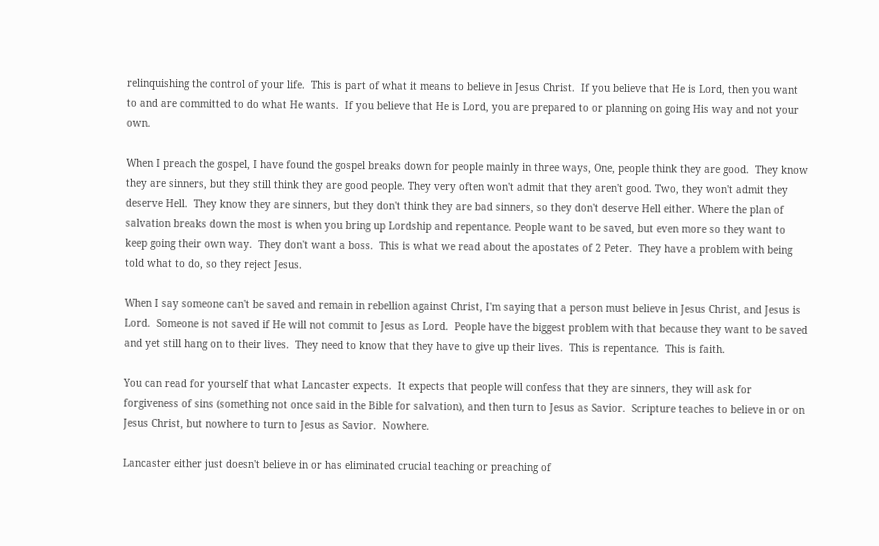relinquishing the control of your life.  This is part of what it means to believe in Jesus Christ.  If you believe that He is Lord, then you want to and are committed to do what He wants.  If you believe that He is Lord, you are prepared to or planning on going His way and not your own.

When I preach the gospel, I have found the gospel breaks down for people mainly in three ways, One, people think they are good.  They know they are sinners, but they still think they are good people. They very often won't admit that they aren't good. Two, they won't admit they deserve Hell.  They know they are sinners, but they don't think they are bad sinners, so they don't deserve Hell either. Where the plan of salvation breaks down the most is when you bring up Lordship and repentance. People want to be saved, but even more so they want to keep going their own way.  They don't want a boss.  This is what we read about the apostates of 2 Peter.  They have a problem with being told what to do, so they reject Jesus.

When I say someone can't be saved and remain in rebellion against Christ, I'm saying that a person must believe in Jesus Christ, and Jesus is Lord.  Someone is not saved if He will not commit to Jesus as Lord.  People have the biggest problem with that because they want to be saved and yet still hang on to their lives.  They need to know that they have to give up their lives.  This is repentance.  This is faith.

You can read for yourself that what Lancaster expects.  It expects that people will confess that they are sinners, they will ask for forgiveness of sins (something not once said in the Bible for salvation), and then turn to Jesus as Savior.  Scripture teaches to believe in or on Jesus Christ, but nowhere to turn to Jesus as Savior.  Nowhere.

Lancaster either just doesn't believe in or has eliminated crucial teaching or preaching of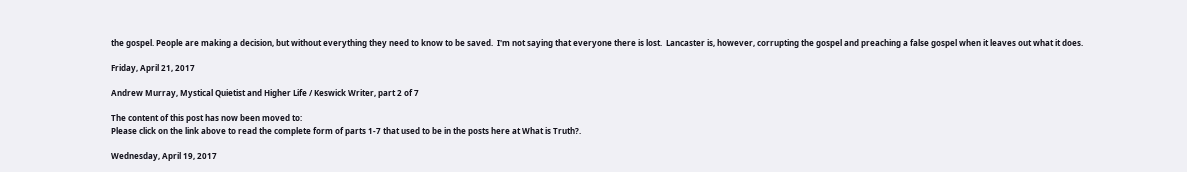the gospel. People are making a decision, but without everything they need to know to be saved.  I'm not saying that everyone there is lost.  Lancaster is, however, corrupting the gospel and preaching a false gospel when it leaves out what it does.

Friday, April 21, 2017

Andrew Murray, Mystical Quietist and Higher Life / Keswick Writer, part 2 of 7

The content of this post has now been moved to:
Please click on the link above to read the complete form of parts 1-7 that used to be in the posts here at What is Truth?.

Wednesday, April 19, 2017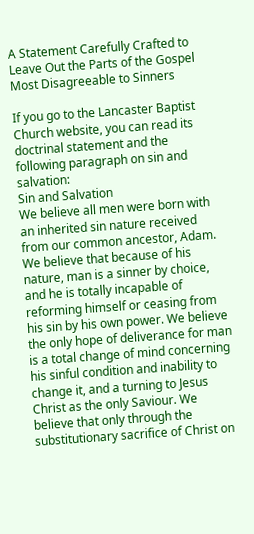A Statement Carefully Crafted to Leave Out the Parts of the Gospel Most Disagreeable to Sinners

If you go to the Lancaster Baptist Church website, you can read its doctrinal statement and the following paragraph on sin and salvation:
Sin and Salvation
We believe all men were born with an inherited sin nature received from our common ancestor, Adam. We believe that because of his nature, man is a sinner by choice, and he is totally incapable of reforming himself or ceasing from his sin by his own power. We believe the only hope of deliverance for man is a total change of mind concerning his sinful condition and inability to change it, and a turning to Jesus Christ as the only Saviour. We believe that only through the substitutionary sacrifice of Christ on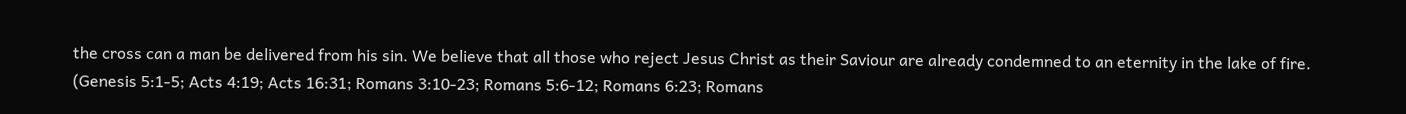the cross can a man be delivered from his sin. We believe that all those who reject Jesus Christ as their Saviour are already condemned to an eternity in the lake of fire. (Genesis 5:1-5; Acts 4:19; Acts 16:31; Romans 3:10-23; Romans 5:6-12; Romans 6:23; Romans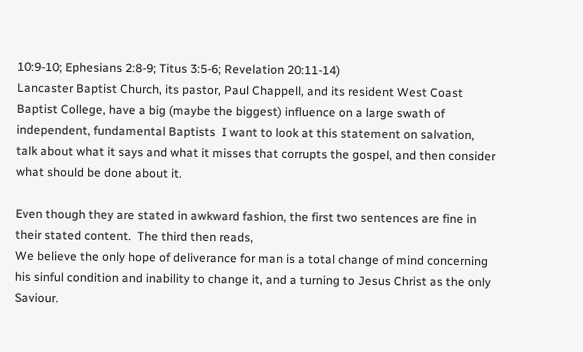10:9-10; Ephesians 2:8-9; Titus 3:5-6; Revelation 20:11-14)
Lancaster Baptist Church, its pastor, Paul Chappell, and its resident West Coast Baptist College, have a big (maybe the biggest) influence on a large swath of independent, fundamental Baptists  I want to look at this statement on salvation, talk about what it says and what it misses that corrupts the gospel, and then consider what should be done about it.

Even though they are stated in awkward fashion, the first two sentences are fine in their stated content.  The third then reads,
We believe the only hope of deliverance for man is a total change of mind concerning his sinful condition and inability to change it, and a turning to Jesus Christ as the only Saviour.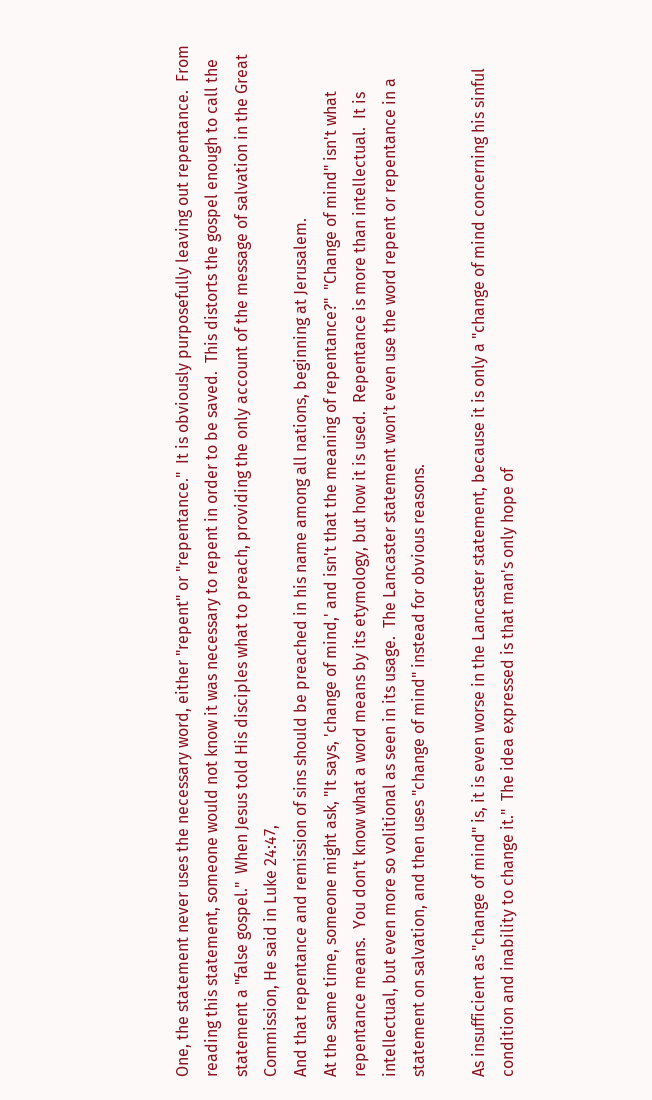One, the statement never uses the necessary word, either "repent" or "repentance."  It is obviously purposefully leaving out repentance.  From reading this statement, someone would not know it was necessary to repent in order to be saved.  This distorts the gospel enough to call the statement a "false gospel."  When Jesus told His disciples what to preach, providing the only account of the message of salvation in the Great Commission, He said in Luke 24:47,
And that repentance and remission of sins should be preached in his name among all nations, beginning at Jerusalem.
At the same time, someone might ask, "It says, 'change of mind,' and isn't that the meaning of repentance?"  "Change of mind" isn't what repentance means.  You don't know what a word means by its etymology, but how it is used.  Repentance is more than intellectual.  It is intellectual, but even more so volitional as seen in its usage.  The Lancaster statement won't even use the word repent or repentance in a statement on salvation, and then uses "change of mind" instead for obvious reasons.

As insufficient as "change of mind" is, it is even worse in the Lancaster statement, because it is only a "change of mind concerning his sinful condition and inability to change it."  The idea expressed is that man's only hope of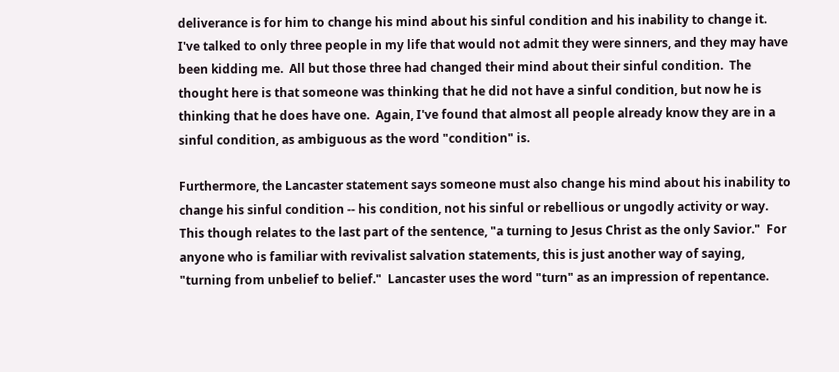deliverance is for him to change his mind about his sinful condition and his inability to change it.  I've talked to only three people in my life that would not admit they were sinners, and they may have been kidding me.  All but those three had changed their mind about their sinful condition.  The thought here is that someone was thinking that he did not have a sinful condition, but now he is thinking that he does have one.  Again, I've found that almost all people already know they are in a sinful condition, as ambiguous as the word "condition" is.

Furthermore, the Lancaster statement says someone must also change his mind about his inability to change his sinful condition -- his condition, not his sinful or rebellious or ungodly activity or way. This though relates to the last part of the sentence, "a turning to Jesus Christ as the only Savior."  For anyone who is familiar with revivalist salvation statements, this is just another way of saying, "turning from unbelief to belief."  Lancaster uses the word "turn" as an impression of repentance.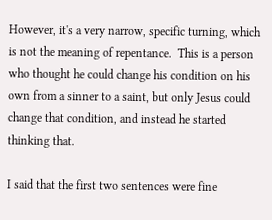However, it's a very narrow, specific turning, which is not the meaning of repentance.  This is a person who thought he could change his condition on his own from a sinner to a saint, but only Jesus could change that condition, and instead he started thinking that.

I said that the first two sentences were fine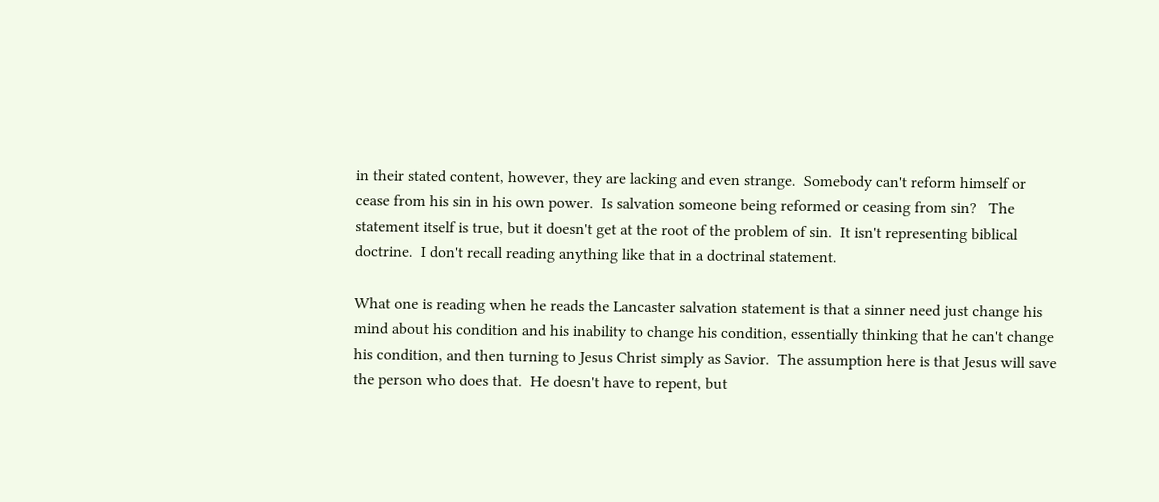in their stated content, however, they are lacking and even strange.  Somebody can't reform himself or cease from his sin in his own power.  Is salvation someone being reformed or ceasing from sin?   The statement itself is true, but it doesn't get at the root of the problem of sin.  It isn't representing biblical doctrine.  I don't recall reading anything like that in a doctrinal statement.

What one is reading when he reads the Lancaster salvation statement is that a sinner need just change his mind about his condition and his inability to change his condition, essentially thinking that he can't change his condition, and then turning to Jesus Christ simply as Savior.  The assumption here is that Jesus will save the person who does that.  He doesn't have to repent, but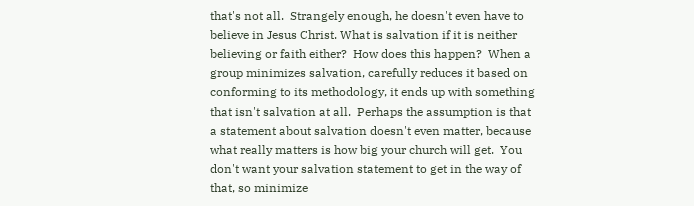that's not all.  Strangely enough, he doesn't even have to believe in Jesus Christ. What is salvation if it is neither believing or faith either?  How does this happen?  When a group minimizes salvation, carefully reduces it based on conforming to its methodology, it ends up with something that isn't salvation at all.  Perhaps the assumption is that a statement about salvation doesn't even matter, because what really matters is how big your church will get.  You don't want your salvation statement to get in the way of that, so minimize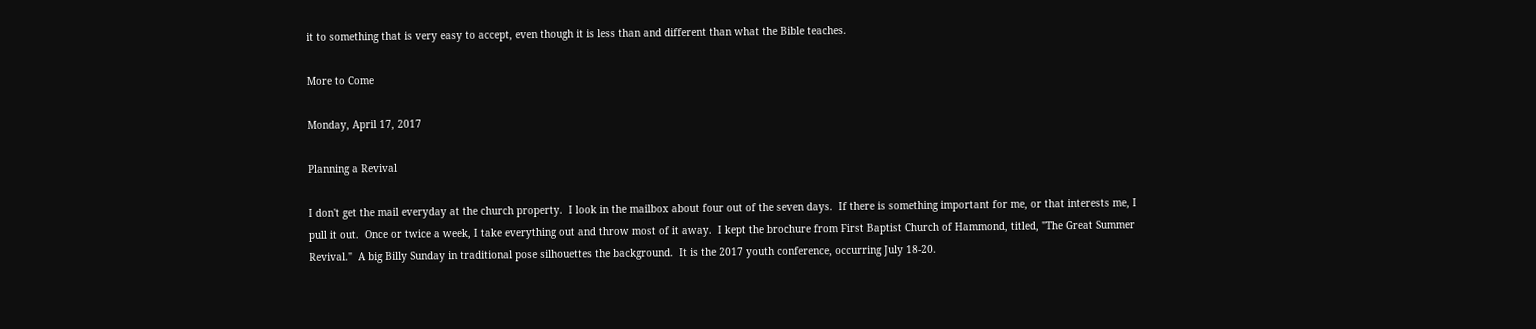it to something that is very easy to accept, even though it is less than and different than what the Bible teaches.

More to Come

Monday, April 17, 2017

Planning a Revival

I don't get the mail everyday at the church property.  I look in the mailbox about four out of the seven days.  If there is something important for me, or that interests me, I pull it out.  Once or twice a week, I take everything out and throw most of it away.  I kept the brochure from First Baptist Church of Hammond, titled, "The Great Summer Revival."  A big Billy Sunday in traditional pose silhouettes the background.  It is the 2017 youth conference, occurring July 18-20.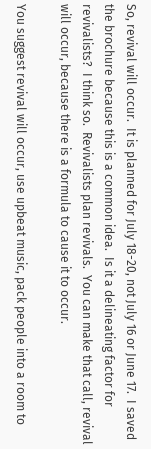So, revival will occur.  It is planned for July 18-20, not July 16 or June 17.  I saved the brochure because this is a common idea.  Is it a delineating factor for revivalists?  I think so.  Revivalists plan revivals.  You can make that call, revival will occur, because there is a formula to cause it to occur.

You suggest revival will occur, use upbeat music, pack people into a room to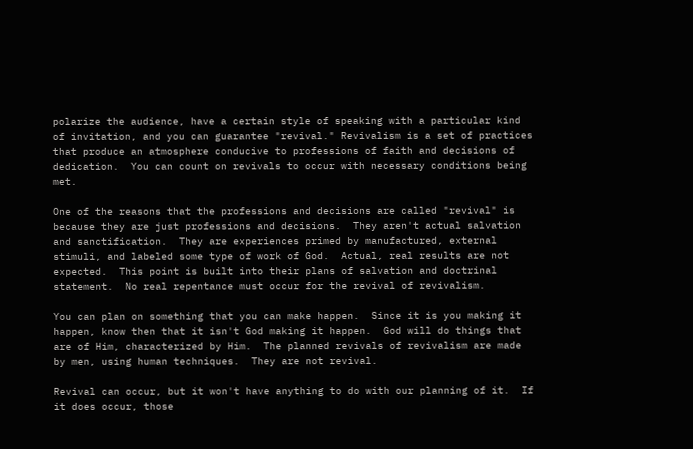polarize the audience, have a certain style of speaking with a particular kind of invitation, and you can guarantee "revival." Revivalism is a set of practices that produce an atmosphere conducive to professions of faith and decisions of dedication.  You can count on revivals to occur with necessary conditions being met.

One of the reasons that the professions and decisions are called "revival" is because they are just professions and decisions.  They aren't actual salvation and sanctification.  They are experiences primed by manufactured, external stimuli, and labeled some type of work of God.  Actual, real results are not expected.  This point is built into their plans of salvation and doctrinal statement.  No real repentance must occur for the revival of revivalism.

You can plan on something that you can make happen.  Since it is you making it happen, know then that it isn't God making it happen.  God will do things that are of Him, characterized by Him.  The planned revivals of revivalism are made by men, using human techniques.  They are not revival.

Revival can occur, but it won't have anything to do with our planning of it.  If it does occur, those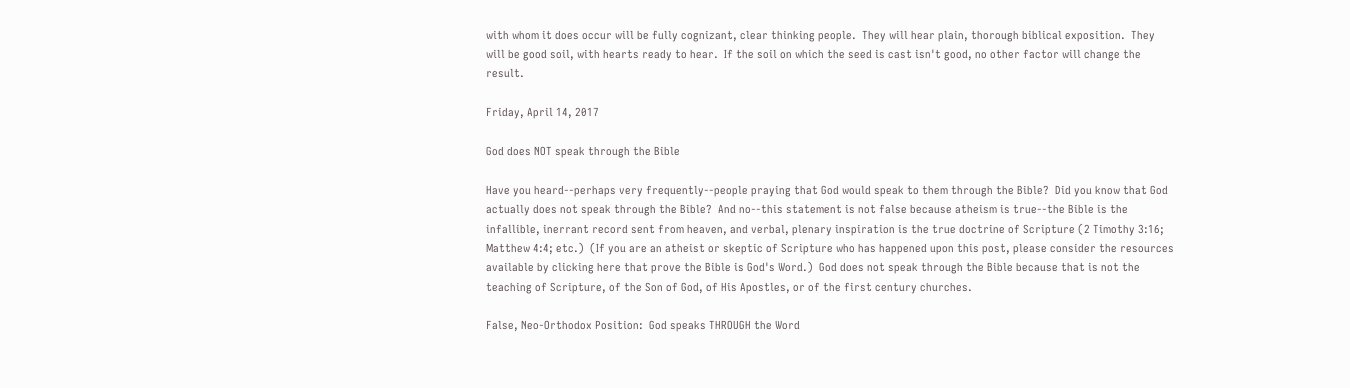with whom it does occur will be fully cognizant, clear thinking people.  They will hear plain, thorough biblical exposition.  They will be good soil, with hearts ready to hear.  If the soil on which the seed is cast isn't good, no other factor will change the result.

Friday, April 14, 2017

God does NOT speak through the Bible

Have you heard--perhaps very frequently--people praying that God would speak to them through the Bible?  Did you know that God actually does not speak through the Bible?  And no--this statement is not false because atheism is true--the Bible is the infallible, inerrant record sent from heaven, and verbal, plenary inspiration is the true doctrine of Scripture (2 Timothy 3:16; Matthew 4:4; etc.)  (If you are an atheist or skeptic of Scripture who has happened upon this post, please consider the resources available by clicking here that prove the Bible is God's Word.)  God does not speak through the Bible because that is not the teaching of Scripture, of the Son of God, of His Apostles, or of the first century churches.

False, Neo-Orthodox Position:  God speaks THROUGH the Word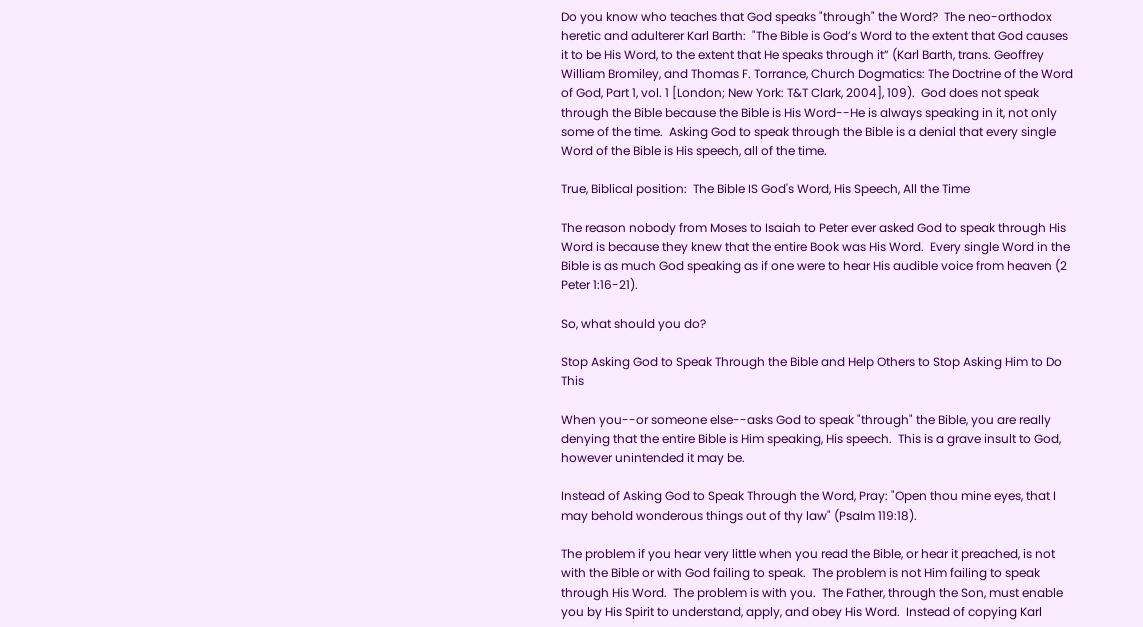Do you know who teaches that God speaks "through" the Word?  The neo-orthodox heretic and adulterer Karl Barth:  "The Bible is God’s Word to the extent that God causes it to be His Word, to the extent that He speaks through it” (Karl Barth, trans. Geoffrey William Bromiley, and Thomas F. Torrance, Church Dogmatics: The Doctrine of the Word of God, Part 1, vol. 1 [London; New York: T&T Clark, 2004], 109).  God does not speak through the Bible because the Bible is His Word--He is always speaking in it, not only some of the time.  Asking God to speak through the Bible is a denial that every single Word of the Bible is His speech, all of the time.

True, Biblical position:  The Bible IS God's Word, His Speech, All the Time

The reason nobody from Moses to Isaiah to Peter ever asked God to speak through His Word is because they knew that the entire Book was His Word.  Every single Word in the Bible is as much God speaking as if one were to hear His audible voice from heaven (2 Peter 1:16-21).

So, what should you do?

Stop Asking God to Speak Through the Bible and Help Others to Stop Asking Him to Do This

When you--or someone else--asks God to speak "through" the Bible, you are really denying that the entire Bible is Him speaking, His speech.  This is a grave insult to God, however unintended it may be.

Instead of Asking God to Speak Through the Word, Pray: "Open thou mine eyes, that I may behold wonderous things out of thy law" (Psalm 119:18).

The problem if you hear very little when you read the Bible, or hear it preached, is not with the Bible or with God failing to speak.  The problem is not Him failing to speak through His Word.  The problem is with you.  The Father, through the Son, must enable you by His Spirit to understand, apply, and obey His Word.  Instead of copying Karl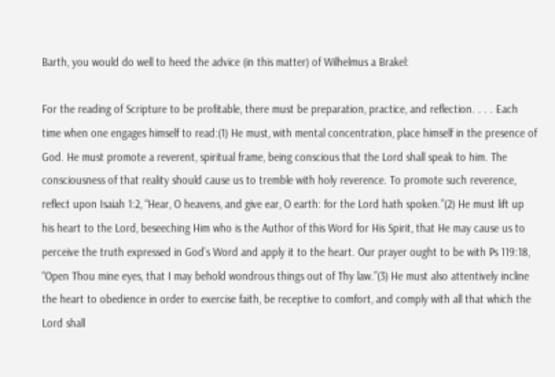Barth, you would do well to heed the advice (in this matter) of Wilhelmus a Brakel:

For the reading of Scripture to be profitable, there must be preparation, practice, and reflection. . . . Each time when one engages himself to read:(1) He must, with mental concentration, place himself in the presence of God. He must promote a reverent, spiritual frame, being conscious that the Lord shall speak to him. The consciousness of that reality should cause us to tremble with holy reverence. To promote such reverence, reflect upon Isaiah 1:2, “Hear, O heavens, and give ear, O earth: for the Lord hath spoken.”(2) He must lift up his heart to the Lord, beseeching Him who is the Author of this Word for His Spirit, that He may cause us to perceive the truth expressed in God’s Word and apply it to the heart. Our prayer ought to be with Ps 119:18, “Open Thou mine eyes, that I may behold wondrous things out of Thy law.”(3) He must also attentively incline the heart to obedience in order to exercise faith, be receptive to comfort, and comply with all that which the Lord shall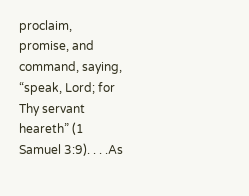proclaim, promise, and command, saying, “speak, Lord; for Thy servant heareth” (1 Samuel 3:9). . . .As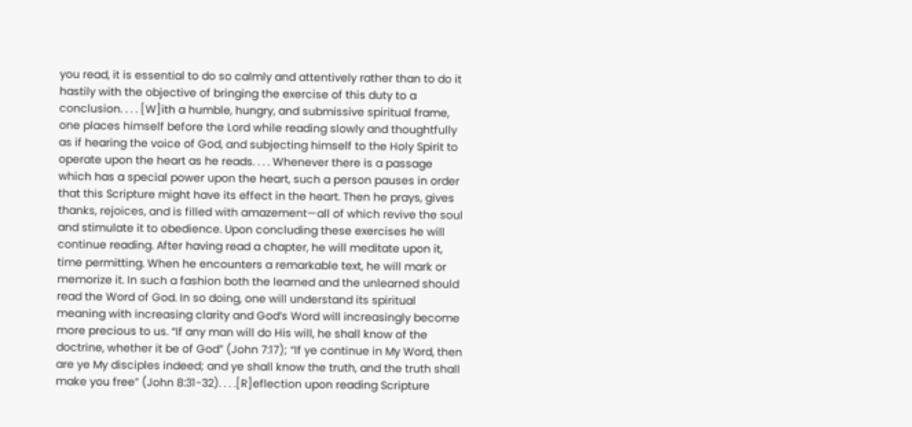you read, it is essential to do so calmly and attentively rather than to do it hastily with the objective of bringing the exercise of this duty to a conclusion. . . . [W]ith a humble, hungry, and submissive spiritual frame, one places himself before the Lord while reading slowly and thoughtfully as if hearing the voice of God, and subjecting himself to the Holy Spirit to operate upon the heart as he reads. . . . Whenever there is a passage which has a special power upon the heart, such a person pauses in order that this Scripture might have its effect in the heart. Then he prays, gives thanks, rejoices, and is filled with amazement—all of which revive the soul and stimulate it to obedience. Upon concluding these exercises he will continue reading. After having read a chapter, he will meditate upon it, time permitting. When he encounters a remarkable text, he will mark or memorize it. In such a fashion both the learned and the unlearned should read the Word of God. In so doing, one will understand its spiritual meaning with increasing clarity and God’s Word will increasingly become more precious to us. “If any man will do His will, he shall know of the doctrine, whether it be of God” (John 7:17); “If ye continue in My Word, then are ye My disciples indeed; and ye shall know the truth, and the truth shall make you free” (John 8:31-32). . . .[R]eflection upon reading Scripture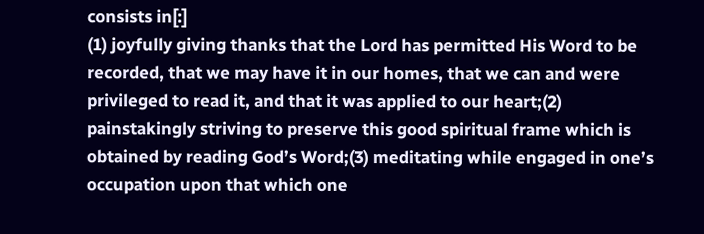consists in[:]
(1) joyfully giving thanks that the Lord has permitted His Word to be recorded, that we may have it in our homes, that we can and were privileged to read it, and that it was applied to our heart;(2) painstakingly striving to preserve this good spiritual frame which is obtained by reading God’s Word;(3) meditating while engaged in one’s occupation upon that which one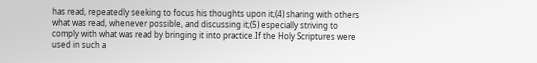has read, repeatedly seeking to focus his thoughts upon it;(4) sharing with others what was read, whenever possible, and discussing it;(5) especially striving to comply with what was read by bringing it into practice.If the Holy Scriptures were used in such a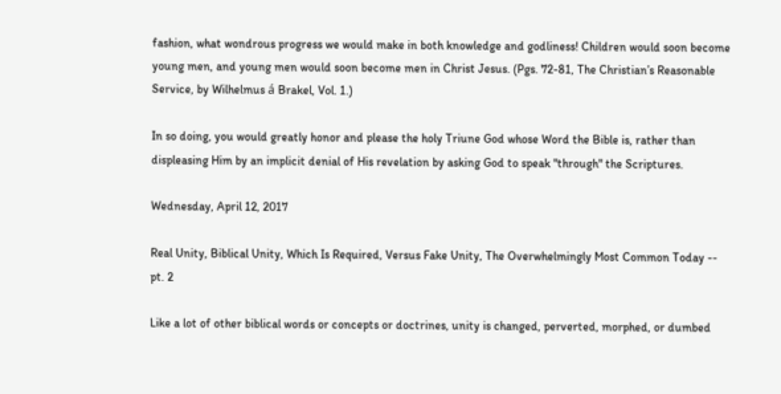fashion, what wondrous progress we would make in both knowledge and godliness! Children would soon become young men, and young men would soon become men in Christ Jesus. (Pgs. 72-81, The Christian’s Reasonable Service, by Wilhelmus á Brakel, Vol. 1.)

In so doing, you would greatly honor and please the holy Triune God whose Word the Bible is, rather than displeasing Him by an implicit denial of His revelation by asking God to speak "through" the Scriptures.

Wednesday, April 12, 2017

Real Unity, Biblical Unity, Which Is Required, Versus Fake Unity, The Overwhelmingly Most Common Today -- pt. 2

Like a lot of other biblical words or concepts or doctrines, unity is changed, perverted, morphed, or dumbed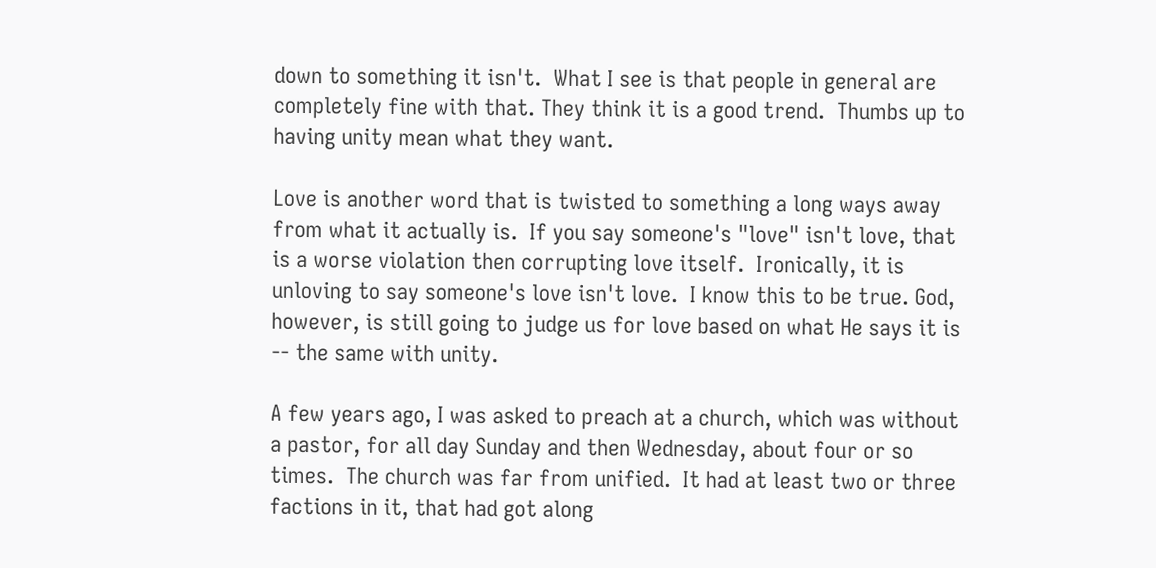down to something it isn't.  What I see is that people in general are completely fine with that. They think it is a good trend.  Thumbs up to having unity mean what they want.

Love is another word that is twisted to something a long ways away from what it actually is.  If you say someone's "love" isn't love, that is a worse violation then corrupting love itself.  Ironically, it is unloving to say someone's love isn't love.  I know this to be true. God, however, is still going to judge us for love based on what He says it is -- the same with unity.

A few years ago, I was asked to preach at a church, which was without a pastor, for all day Sunday and then Wednesday, about four or so times.  The church was far from unified.  It had at least two or three factions in it, that had got along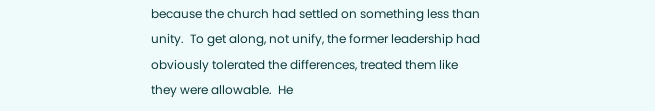because the church had settled on something less than unity.  To get along, not unify, the former leadership had obviously tolerated the differences, treated them like they were allowable.  He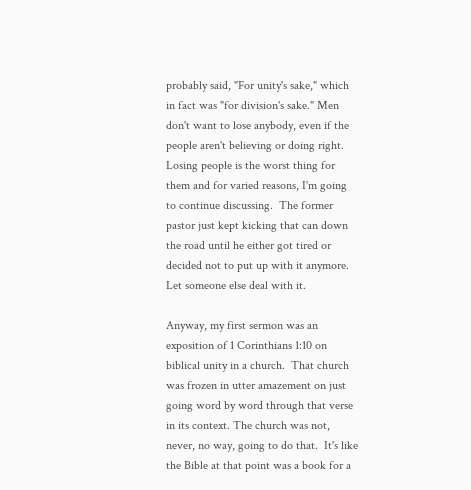probably said, "For unity's sake," which in fact was "for division's sake." Men don't want to lose anybody, even if the people aren't believing or doing right.  Losing people is the worst thing for them and for varied reasons, I'm going to continue discussing.  The former pastor just kept kicking that can down the road until he either got tired or decided not to put up with it anymore.  Let someone else deal with it.

Anyway, my first sermon was an exposition of 1 Corinthians 1:10 on biblical unity in a church.  That church was frozen in utter amazement on just going word by word through that verse in its context. The church was not, never, no way, going to do that.  It's like the Bible at that point was a book for a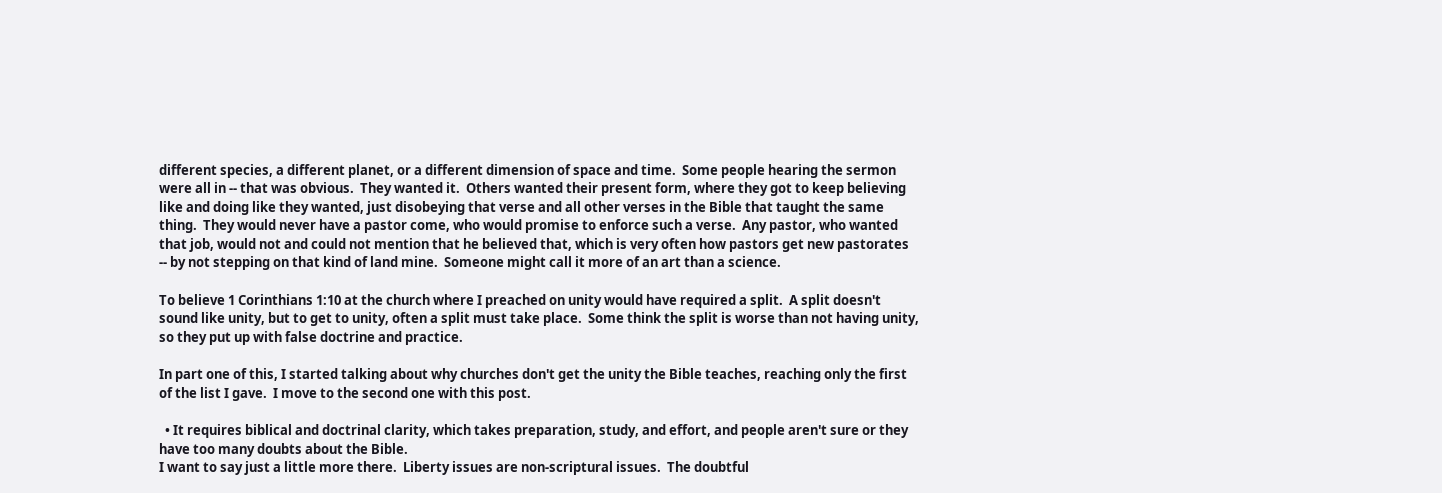different species, a different planet, or a different dimension of space and time.  Some people hearing the sermon were all in -- that was obvious.  They wanted it.  Others wanted their present form, where they got to keep believing like and doing like they wanted, just disobeying that verse and all other verses in the Bible that taught the same thing.  They would never have a pastor come, who would promise to enforce such a verse.  Any pastor, who wanted that job, would not and could not mention that he believed that, which is very often how pastors get new pastorates -- by not stepping on that kind of land mine.  Someone might call it more of an art than a science.

To believe 1 Corinthians 1:10 at the church where I preached on unity would have required a split.  A split doesn't sound like unity, but to get to unity, often a split must take place.  Some think the split is worse than not having unity, so they put up with false doctrine and practice.

In part one of this, I started talking about why churches don't get the unity the Bible teaches, reaching only the first of the list I gave.  I move to the second one with this post.

  • It requires biblical and doctrinal clarity, which takes preparation, study, and effort, and people aren't sure or they have too many doubts about the Bible.
I want to say just a little more there.  Liberty issues are non-scriptural issues.  The doubtful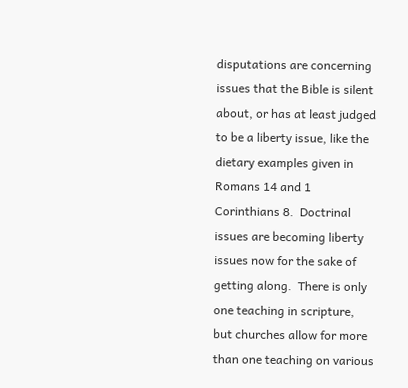disputations are concerning issues that the Bible is silent about, or has at least judged to be a liberty issue, like the dietary examples given in Romans 14 and 1 Corinthians 8.  Doctrinal issues are becoming liberty issues now for the sake of getting along.  There is only one teaching in scripture, but churches allow for more than one teaching on various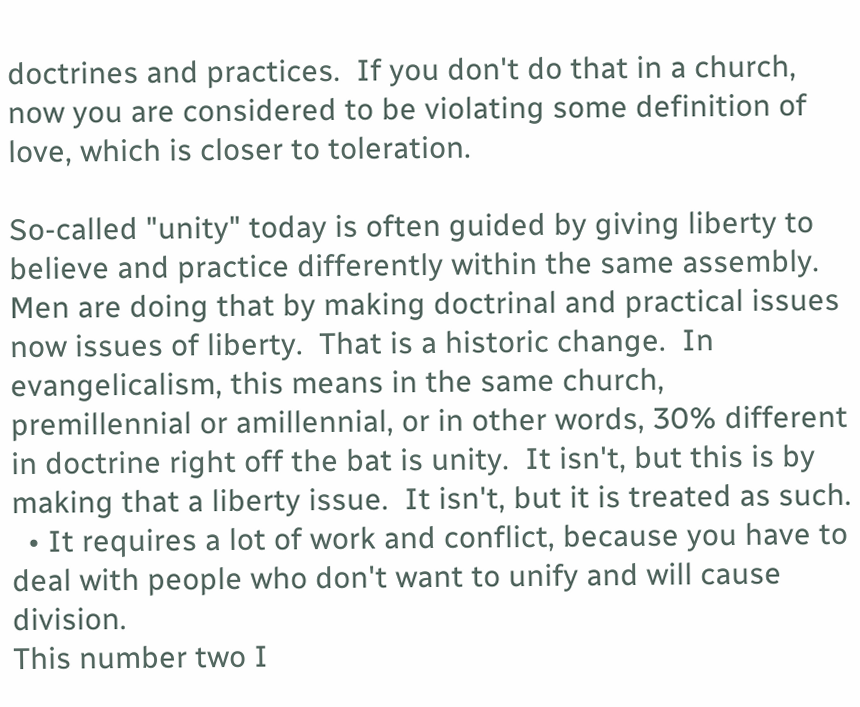doctrines and practices.  If you don't do that in a church, now you are considered to be violating some definition of love, which is closer to toleration.

So-called "unity" today is often guided by giving liberty to believe and practice differently within the same assembly.  Men are doing that by making doctrinal and practical issues now issues of liberty.  That is a historic change.  In evangelicalism, this means in the same church, premillennial or amillennial, or in other words, 30% different in doctrine right off the bat is unity.  It isn't, but this is by making that a liberty issue.  It isn't, but it is treated as such.
  • It requires a lot of work and conflict, because you have to deal with people who don't want to unify and will cause division.
This number two I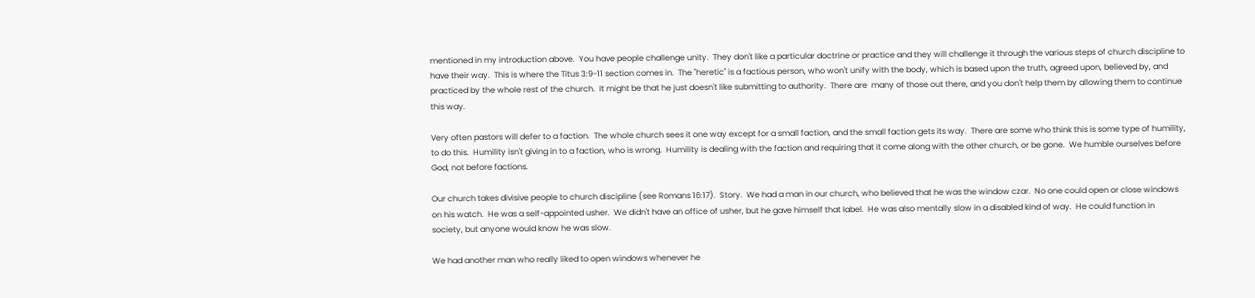mentioned in my introduction above.  You have people challenge unity.  They don't like a particular doctrine or practice and they will challenge it through the various steps of church discipline to have their way.  This is where the Titus 3:9-11 section comes in.  The "heretic" is a factious person, who won't unify with the body, which is based upon the truth, agreed upon, believed by, and practiced by the whole rest of the church.  It might be that he just doesn't like submitting to authority.  There are  many of those out there, and you don't help them by allowing them to continue this way.

Very often pastors will defer to a faction.  The whole church sees it one way except for a small faction, and the small faction gets its way.  There are some who think this is some type of humility, to do this.  Humility isn't giving in to a faction, who is wrong.  Humility is dealing with the faction and requiring that it come along with the other church, or be gone.  We humble ourselves before God, not before factions.

Our church takes divisive people to church discipline (see Romans 16:17).  Story.  We had a man in our church, who believed that he was the window czar.  No one could open or close windows on his watch.  He was a self-appointed usher.  We didn't have an office of usher, but he gave himself that label.  He was also mentally slow in a disabled kind of way.  He could function in society, but anyone would know he was slow.

We had another man who really liked to open windows whenever he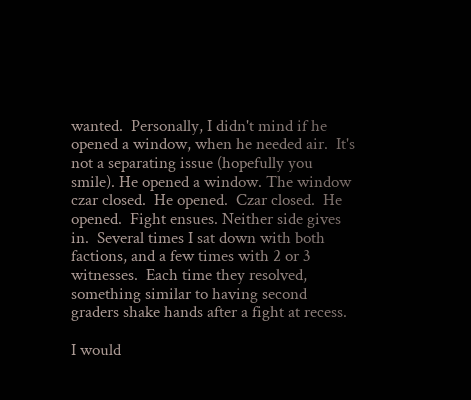wanted.  Personally, I didn't mind if he opened a window, when he needed air.  It's not a separating issue (hopefully you smile). He opened a window. The window czar closed.  He opened.  Czar closed.  He opened.  Fight ensues. Neither side gives in.  Several times I sat down with both factions, and a few times with 2 or 3 witnesses.  Each time they resolved, something similar to having second graders shake hands after a fight at recess.

I would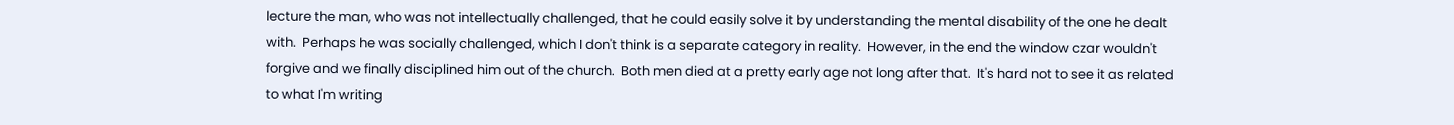lecture the man, who was not intellectually challenged, that he could easily solve it by understanding the mental disability of the one he dealt with.  Perhaps he was socially challenged, which I don't think is a separate category in reality.  However, in the end the window czar wouldn't forgive and we finally disciplined him out of the church.  Both men died at a pretty early age not long after that.  It's hard not to see it as related to what I'm writing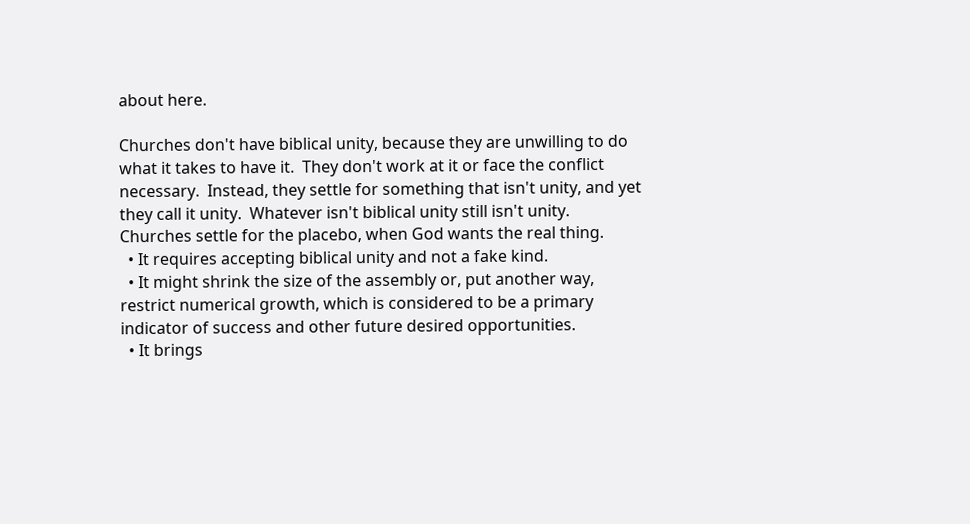about here.

Churches don't have biblical unity, because they are unwilling to do what it takes to have it.  They don't work at it or face the conflict necessary.  Instead, they settle for something that isn't unity, and yet they call it unity.  Whatever isn't biblical unity still isn't unity.  Churches settle for the placebo, when God wants the real thing.
  • It requires accepting biblical unity and not a fake kind.
  • It might shrink the size of the assembly or, put another way, restrict numerical growth, which is considered to be a primary indicator of success and other future desired opportunities.
  • It brings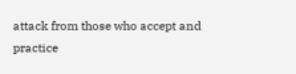attack from those who accept and practice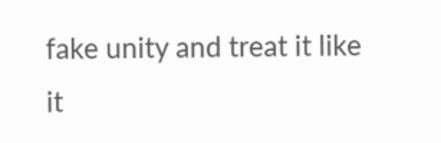fake unity and treat it like it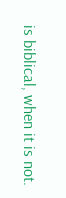is biblical, when it is not.